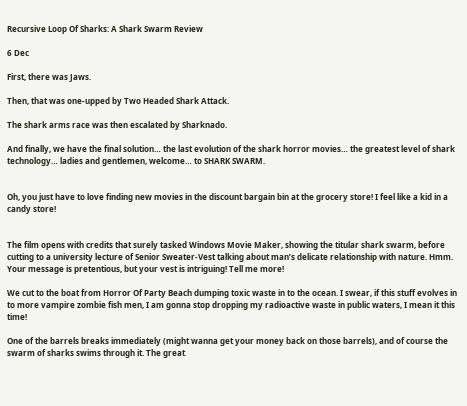Recursive Loop Of Sharks: A Shark Swarm Review

6 Dec

First, there was Jaws.

Then, that was one-upped by Two Headed Shark Attack.

The shark arms race was then escalated by Sharknado.

And finally, we have the final solution… the last evolution of the shark horror movies… the greatest level of shark technology… ladies and gentlemen, welcome… to SHARK SWARM.


Oh, you just have to love finding new movies in the discount bargain bin at the grocery store! I feel like a kid in a candy store!


The film opens with credits that surely tasked Windows Movie Maker, showing the titular shark swarm, before cutting to a university lecture of Senior Sweater-Vest talking about man’s delicate relationship with nature. Hmm. Your message is pretentious, but your vest is intriguing! Tell me more!

We cut to the boat from Horror Of Party Beach dumping toxic waste in to the ocean. I swear, if this stuff evolves in to more vampire zombie fish men, I am gonna stop dropping my radioactive waste in public waters, I mean it this time!

One of the barrels breaks immediately (might wanna get your money back on those barrels), and of course the swarm of sharks swims through it. The great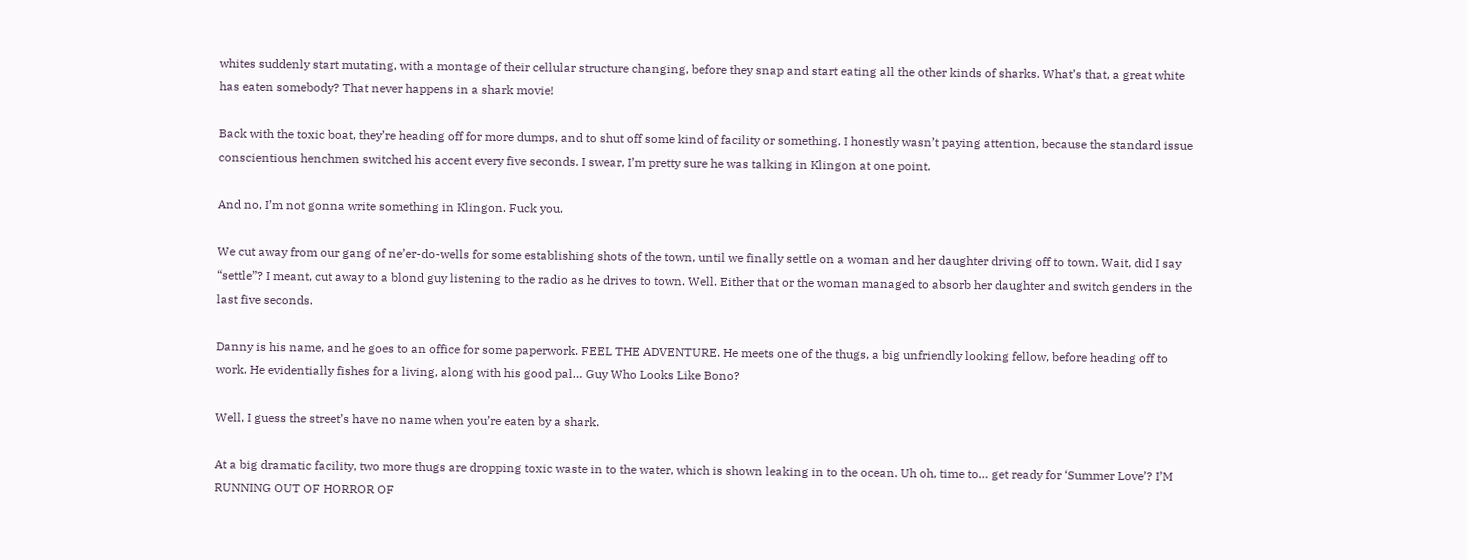whites suddenly start mutating, with a montage of their cellular structure changing, before they snap and start eating all the other kinds of sharks. What’s that, a great white has eaten somebody? That never happens in a shark movie!

Back with the toxic boat, they’re heading off for more dumps, and to shut off some kind of facility or something. I honestly wasn’t paying attention, because the standard issue conscientious henchmen switched his accent every five seconds. I swear, I’m pretty sure he was talking in Klingon at one point.

And no, I’m not gonna write something in Klingon. Fuck you.

We cut away from our gang of ne’er-do-wells for some establishing shots of the town, until we finally settle on a woman and her daughter driving off to town. Wait, did I say “settle”? I meant, cut away to a blond guy listening to the radio as he drives to town. Well. Either that or the woman managed to absorb her daughter and switch genders in the last five seconds.

Danny is his name, and he goes to an office for some paperwork. FEEL THE ADVENTURE. He meets one of the thugs, a big unfriendly looking fellow, before heading off to work. He evidentially fishes for a living, along with his good pal… Guy Who Looks Like Bono?

Well, I guess the street’s have no name when you’re eaten by a shark.

At a big dramatic facility, two more thugs are dropping toxic waste in to the water, which is shown leaking in to the ocean. Uh oh, time to… get ready for ‘Summer Love’? I’M RUNNING OUT OF HORROR OF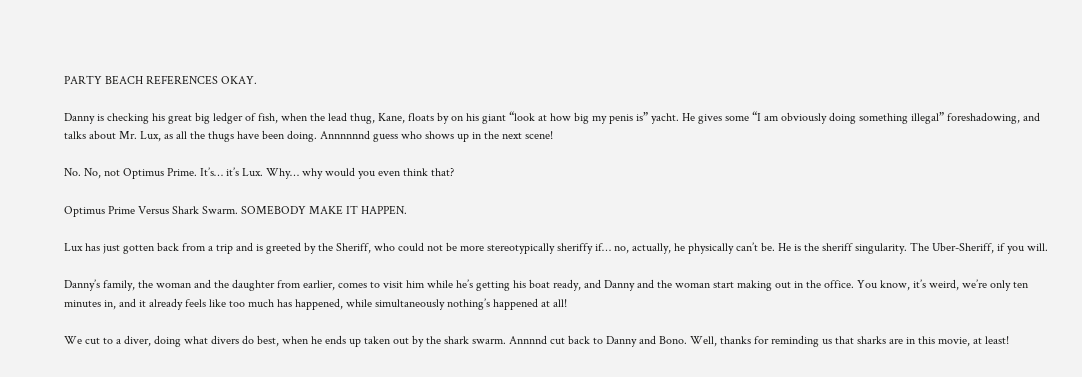PARTY BEACH REFERENCES OKAY.

Danny is checking his great big ledger of fish, when the lead thug, Kane, floats by on his giant “look at how big my penis is” yacht. He gives some “I am obviously doing something illegal” foreshadowing, and talks about Mr. Lux, as all the thugs have been doing. Annnnnnd guess who shows up in the next scene!

No. No, not Optimus Prime. It’s… it’s Lux. Why… why would you even think that?

Optimus Prime Versus Shark Swarm. SOMEBODY MAKE IT HAPPEN.

Lux has just gotten back from a trip and is greeted by the Sheriff, who could not be more stereotypically sheriffy if… no, actually, he physically can’t be. He is the sheriff singularity. The Uber-Sheriff, if you will.

Danny’s family, the woman and the daughter from earlier, comes to visit him while he’s getting his boat ready, and Danny and the woman start making out in the office. You know, it’s weird, we’re only ten minutes in, and it already feels like too much has happened, while simultaneously nothing’s happened at all!

We cut to a diver, doing what divers do best, when he ends up taken out by the shark swarm. Annnnd cut back to Danny and Bono. Well, thanks for reminding us that sharks are in this movie, at least!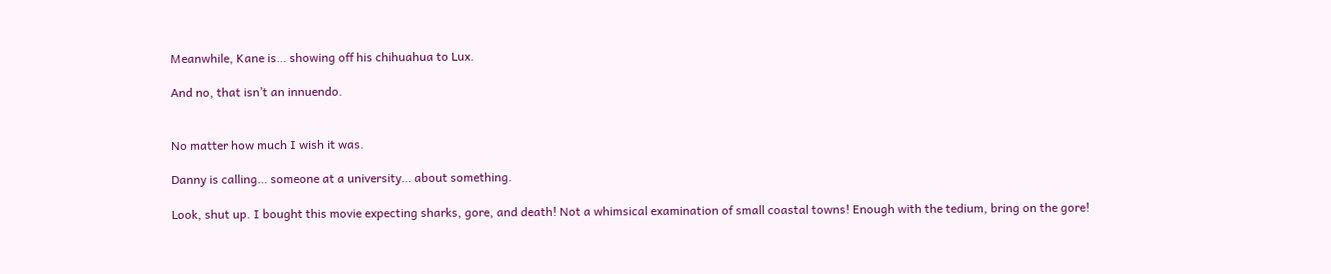Meanwhile, Kane is… showing off his chihuahua to Lux.

And no, that isn’t an innuendo.


No matter how much I wish it was.

Danny is calling… someone at a university… about something.

Look, shut up. I bought this movie expecting sharks, gore, and death! Not a whimsical examination of small coastal towns! Enough with the tedium, bring on the gore!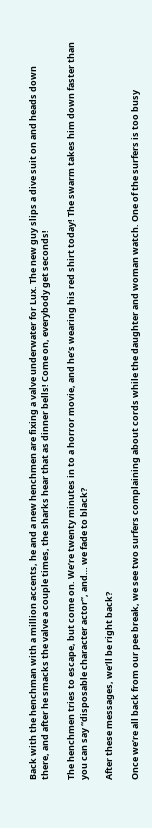Back with the henchman with a million accents, he and a new henchmen are fixing a valve underwater for Lux. The new guy slips a dive suit on and heads down there, and after he smacks the valve a couple times, the sharks hear that as dinner bells! Come on, everybody get seconds!

The henchmen tries to escape, but come on. We’re twenty minutes in to a horror movie, and he’s wearing his red shirt today! The swarm takes him down faster than you can say “disposable character actor”, and… we fade to black?

After these messages, we’ll be right back?

Once we’re all back from our pee break, we see two surfers complaining about cords while the daughter and woman watch. One of the surfers is too busy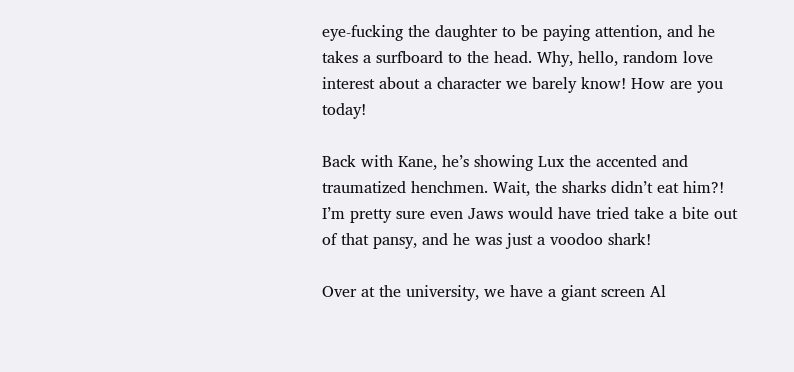eye-fucking the daughter to be paying attention, and he takes a surfboard to the head. Why, hello, random love interest about a character we barely know! How are you today!

Back with Kane, he’s showing Lux the accented and traumatized henchmen. Wait, the sharks didn’t eat him?! I’m pretty sure even Jaws would have tried take a bite out of that pansy, and he was just a voodoo shark!

Over at the university, we have a giant screen Al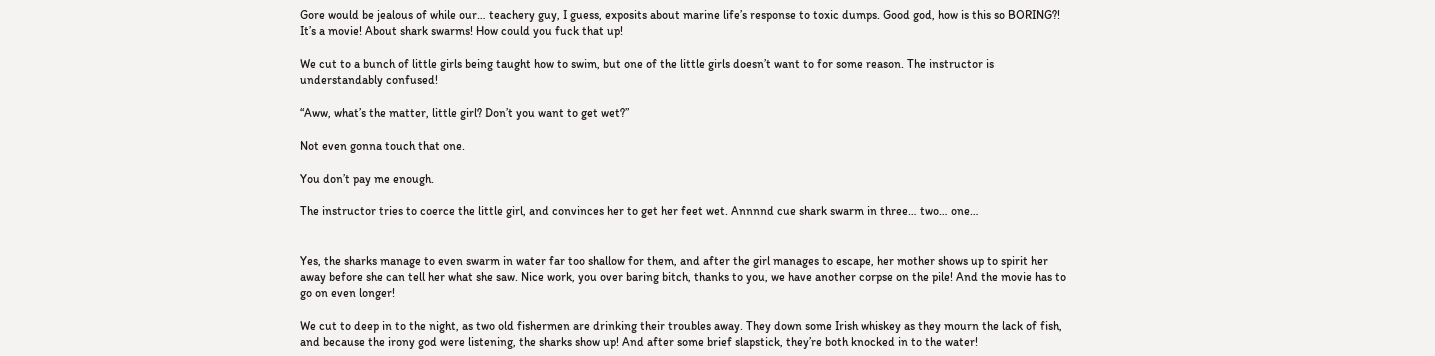Gore would be jealous of while our… teachery guy, I guess, exposits about marine life’s response to toxic dumps. Good god, how is this so BORING?! It’s a movie! About shark swarms! How could you fuck that up!

We cut to a bunch of little girls being taught how to swim, but one of the little girls doesn’t want to for some reason. The instructor is understandably confused!

“Aww, what’s the matter, little girl? Don’t you want to get wet?”

Not even gonna touch that one.

You don’t pay me enough.

The instructor tries to coerce the little girl, and convinces her to get her feet wet. Annnnd cue shark swarm in three… two… one…


Yes, the sharks manage to even swarm in water far too shallow for them, and after the girl manages to escape, her mother shows up to spirit her away before she can tell her what she saw. Nice work, you over baring bitch, thanks to you, we have another corpse on the pile! And the movie has to go on even longer!

We cut to deep in to the night, as two old fishermen are drinking their troubles away. They down some Irish whiskey as they mourn the lack of fish, and because the irony god were listening, the sharks show up! And after some brief slapstick, they’re both knocked in to the water!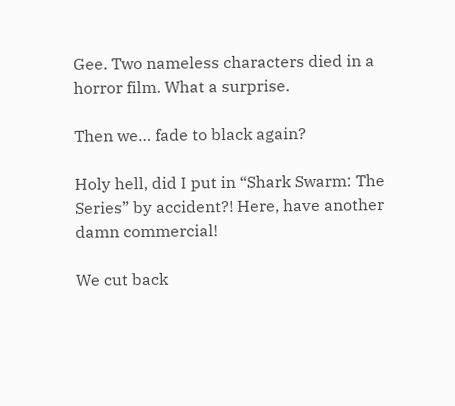Gee. Two nameless characters died in a horror film. What a surprise.

Then we… fade to black again?

Holy hell, did I put in “Shark Swarm: The Series” by accident?! Here, have another damn commercial!

We cut back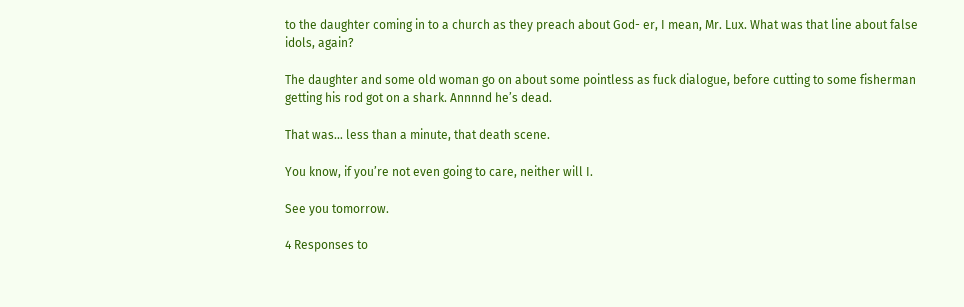to the daughter coming in to a church as they preach about God- er, I mean, Mr. Lux. What was that line about false idols, again?

The daughter and some old woman go on about some pointless as fuck dialogue, before cutting to some fisherman getting his rod got on a shark. Annnnd he’s dead.

That was… less than a minute, that death scene.

You know, if you’re not even going to care, neither will I.

See you tomorrow.

4 Responses to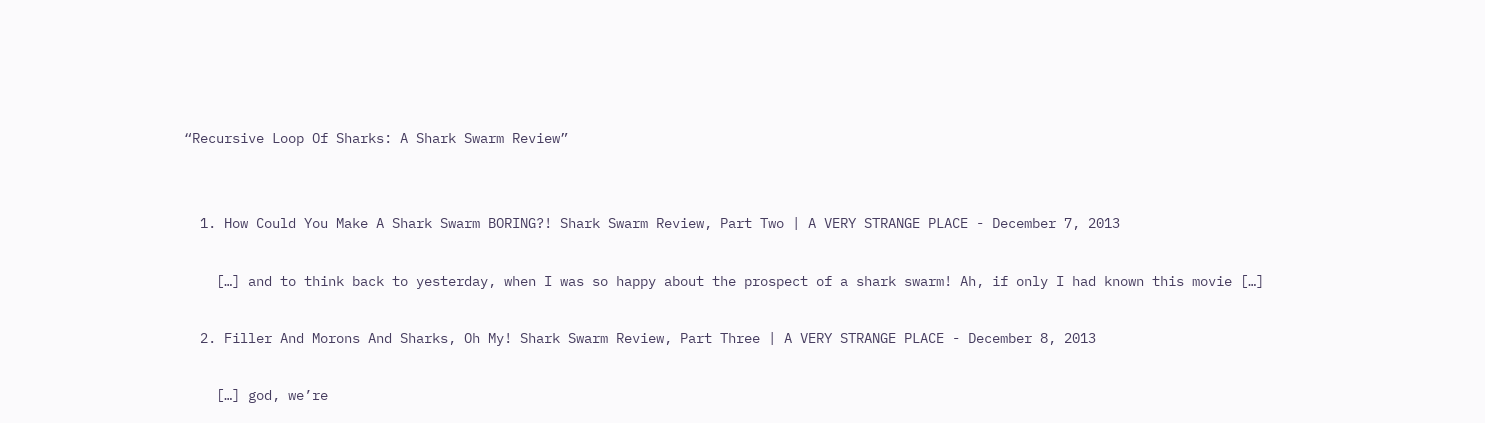“Recursive Loop Of Sharks: A Shark Swarm Review”


  1. How Could You Make A Shark Swarm BORING?! Shark Swarm Review, Part Two | A VERY STRANGE PLACE - December 7, 2013

    […] and to think back to yesterday, when I was so happy about the prospect of a shark swarm! Ah, if only I had known this movie […]

  2. Filler And Morons And Sharks, Oh My! Shark Swarm Review, Part Three | A VERY STRANGE PLACE - December 8, 2013

    […] god, we’re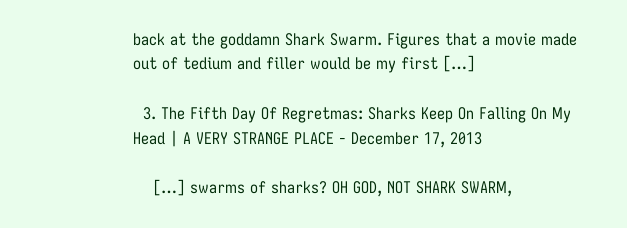back at the goddamn Shark Swarm. Figures that a movie made out of tedium and filler would be my first […]

  3. The Fifth Day Of Regretmas: Sharks Keep On Falling On My Head | A VERY STRANGE PLACE - December 17, 2013

    […] swarms of sharks? OH GOD, NOT SHARK SWARM,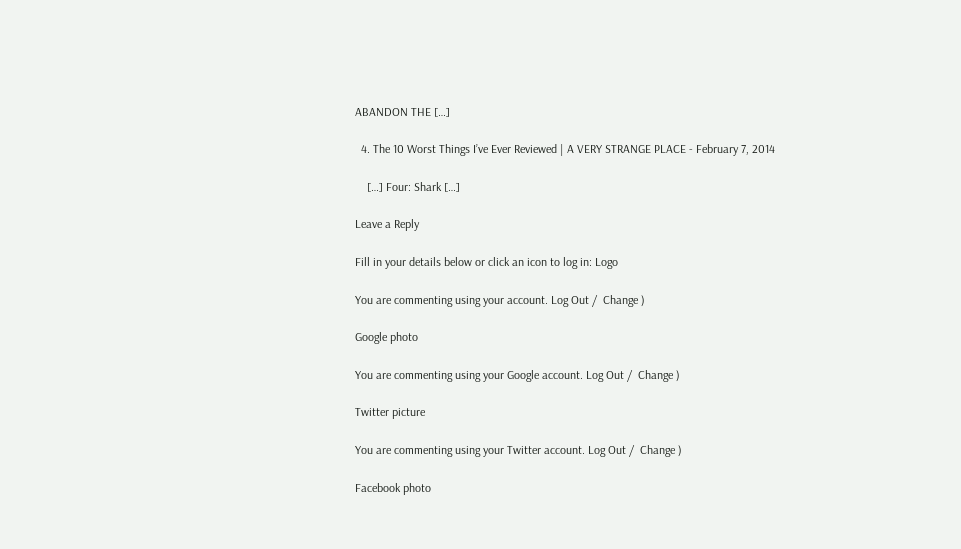ABANDON THE […]

  4. The 10 Worst Things I’ve Ever Reviewed | A VERY STRANGE PLACE - February 7, 2014

    […] Four: Shark […]

Leave a Reply

Fill in your details below or click an icon to log in: Logo

You are commenting using your account. Log Out /  Change )

Google photo

You are commenting using your Google account. Log Out /  Change )

Twitter picture

You are commenting using your Twitter account. Log Out /  Change )

Facebook photo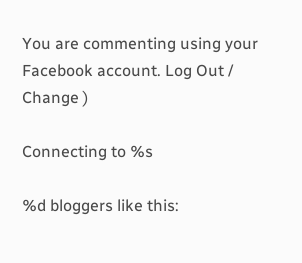You are commenting using your Facebook account. Log Out /  Change )

Connecting to %s

%d bloggers like this: